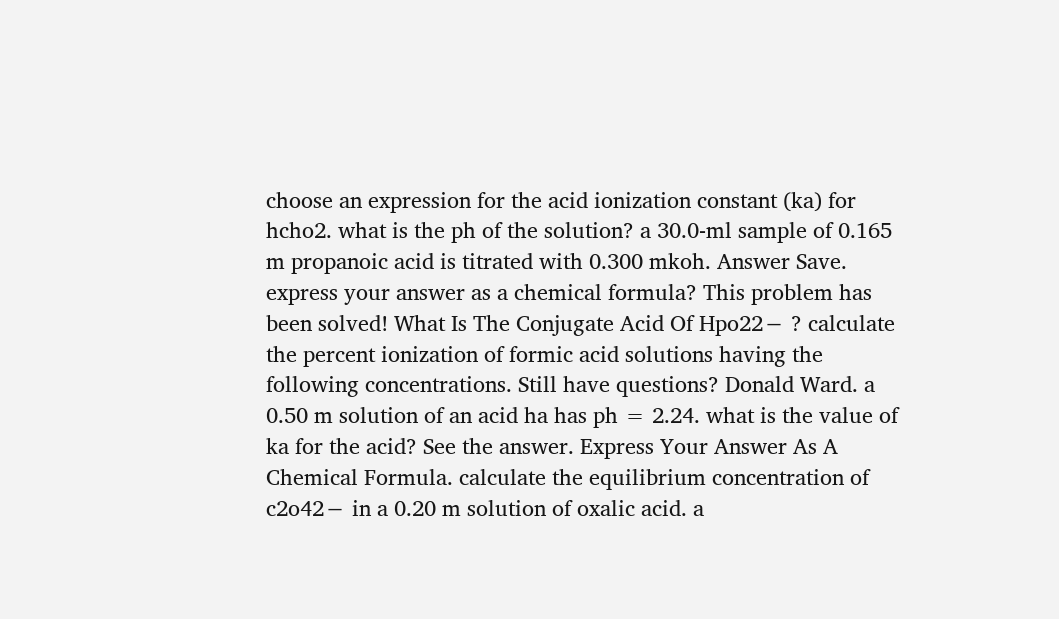choose an expression for the acid ionization constant (ka) for hcho2. what is the ph of the solution? a 30.0-ml sample of 0.165 m propanoic acid is titrated with 0.300 mkoh. Answer Save. express your answer as a chemical formula? This problem has been solved! What Is The Conjugate Acid Of Hpo22− ? calculate the percent ionization of formic acid solutions having the following concentrations. Still have questions? Donald Ward. a 0.50 m solution of an acid ha has ph = 2.24. what is the value of ka for the acid? See the answer. Express Your Answer As A Chemical Formula. calculate the equilibrium concentration of c2o42− in a 0.20 m solution of oxalic acid. a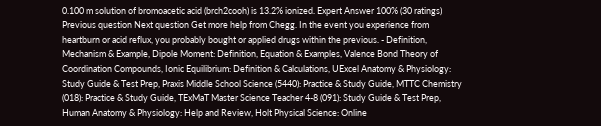0.100 m solution of bromoacetic acid (brch2cooh) is 13.2% ionized. Expert Answer 100% (30 ratings) Previous question Next question Get more help from Chegg. In the event you experience from heartburn or acid reflux, you probably bought or applied drugs within the previous. - Definition, Mechanism & Example, Dipole Moment: Definition, Equation & Examples, Valence Bond Theory of Coordination Compounds, Ionic Equilibrium: Definition & Calculations, UExcel Anatomy & Physiology: Study Guide & Test Prep, Praxis Middle School Science (5440): Practice & Study Guide, MTTC Chemistry (018): Practice & Study Guide, TExMaT Master Science Teacher 4-8 (091): Study Guide & Test Prep, Human Anatomy & Physiology: Help and Review, Holt Physical Science: Online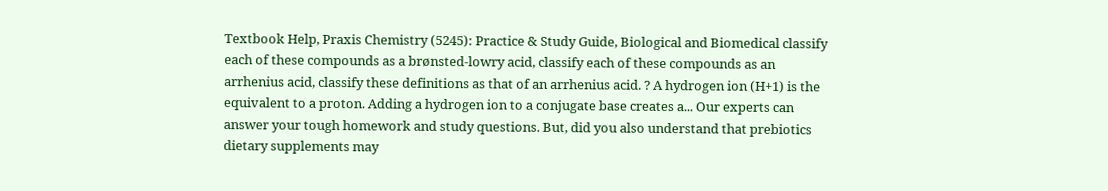Textbook Help, Praxis Chemistry (5245): Practice & Study Guide, Biological and Biomedical classify each of these compounds as a brønsted-lowry acid, classify each of these compounds as an arrhenius acid, classify these definitions as that of an arrhenius acid. ? A hydrogen ion (H+1) is the equivalent to a proton. Adding a hydrogen ion to a conjugate base creates a... Our experts can answer your tough homework and study questions. But, did you also understand that prebiotics dietary supplements may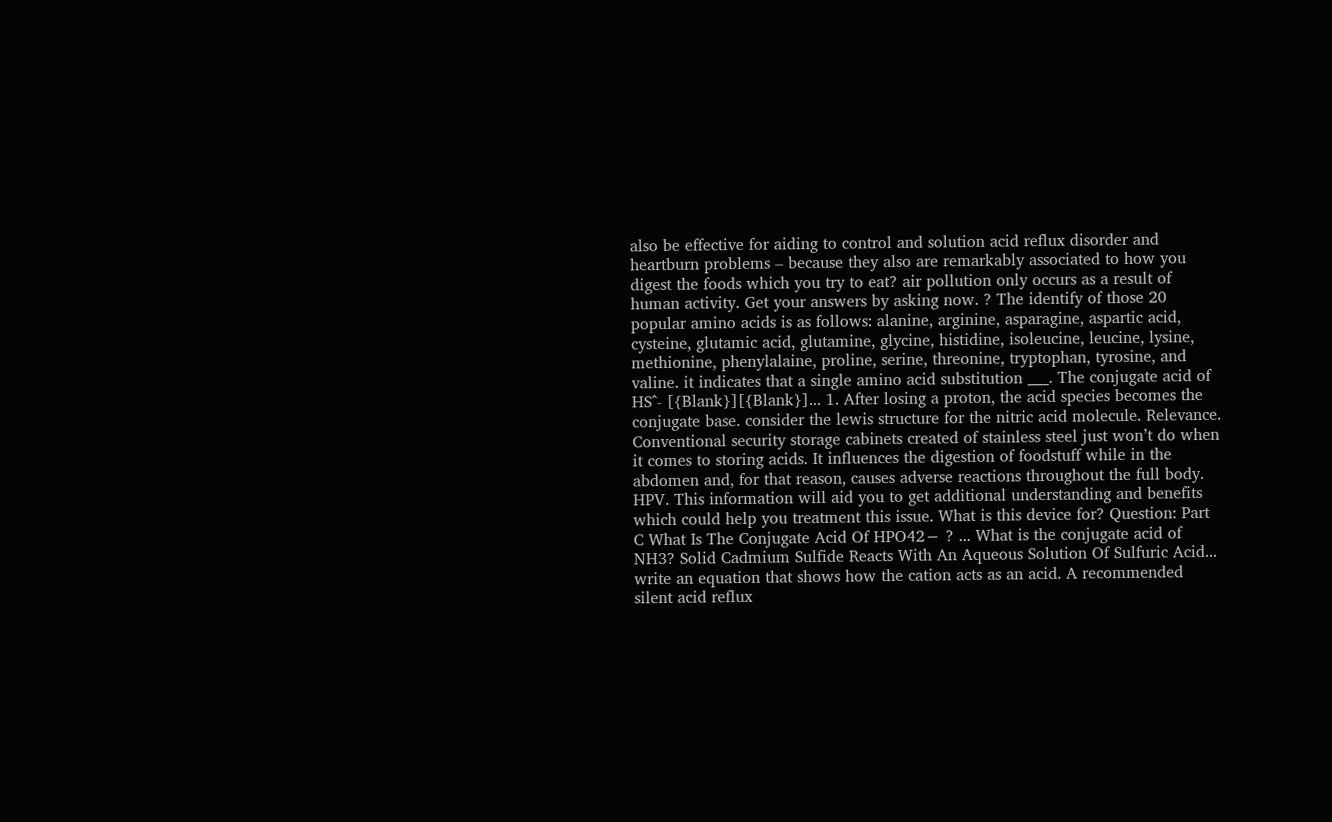also be effective for aiding to control and solution acid reflux disorder and heartburn problems – because they also are remarkably associated to how you digest the foods which you try to eat? air pollution only occurs as a result of human activity. Get your answers by asking now. ? The identify of those 20 popular amino acids is as follows: alanine, arginine, asparagine, aspartic acid, cysteine, glutamic acid, glutamine, glycine, histidine, isoleucine, leucine, lysine, methionine, phenylalaine, proline, serine, threonine, tryptophan, tyrosine, and valine. it indicates that a single amino acid substitution ___. The conjugate acid of HS^- [{Blank}][{Blank}]... 1. After losing a proton, the acid species becomes the conjugate base. consider the lewis structure for the nitric acid molecule. Relevance. Conventional security storage cabinets created of stainless steel just won’t do when it comes to storing acids. It influences the digestion of foodstuff while in the abdomen and, for that reason, causes adverse reactions throughout the full body. HPV. This information will aid you to get additional understanding and benefits which could help you treatment this issue. What is this device for? Question: Part C What Is The Conjugate Acid Of HPO42− ? ... What is the conjugate acid of NH3? Solid Cadmium Sulfide Reacts With An Aqueous Solution Of Sulfuric Acid... write an equation that shows how the cation acts as an acid. A recommended silent acid reflux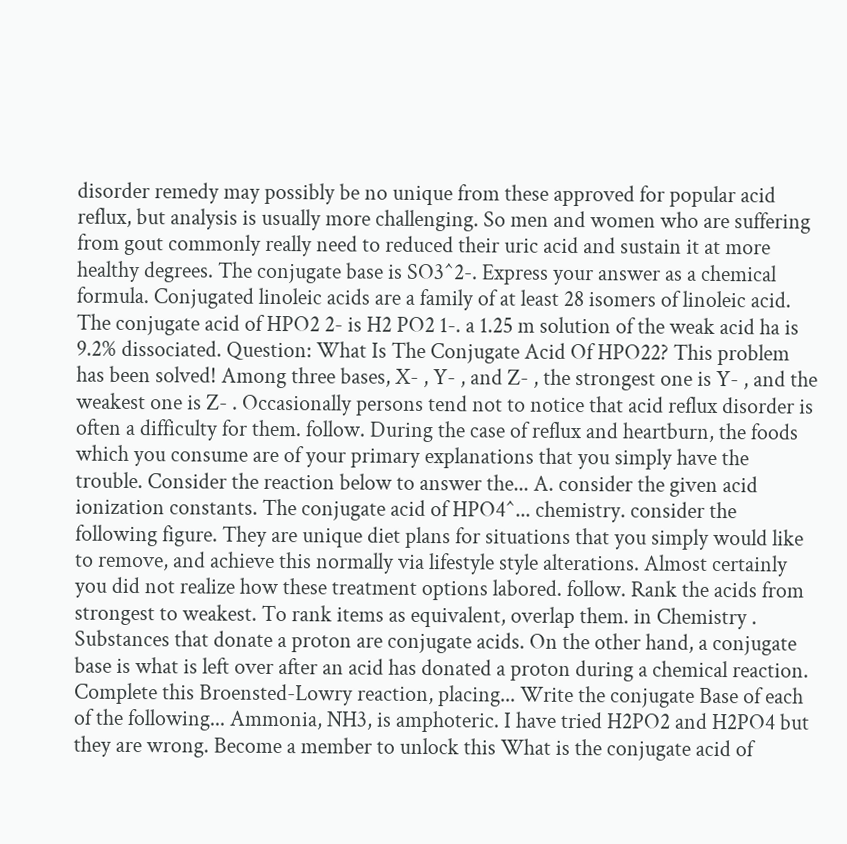disorder remedy may possibly be no unique from these approved for popular acid reflux, but analysis is usually more challenging. So men and women who are suffering from gout commonly really need to reduced their uric acid and sustain it at more healthy degrees. The conjugate base is SO3^2-. Express your answer as a chemical formula. Conjugated linoleic acids are a family of at least 28 isomers of linoleic acid. The conjugate acid of HPO2 2- is H2 PO2 1-. a 1.25 m solution of the weak acid ha is 9.2% dissociated. Question: What Is The Conjugate Acid Of HPO22? This problem has been solved! Among three bases, X- , Y- , and Z- , the strongest one is Y- , and the weakest one is Z- . Occasionally persons tend not to notice that acid reflux disorder is often a difficulty for them. follow. During the case of reflux and heartburn, the foods which you consume are of your primary explanations that you simply have the trouble. Consider the reaction below to answer the... A. consider the given acid ionization constants. The conjugate acid of HPO4^... chemistry. consider the following figure. They are unique diet plans for situations that you simply would like to remove, and achieve this normally via lifestyle style alterations. Almost certainly you did not realize how these treatment options labored. follow. Rank the acids from strongest to weakest. To rank items as equivalent, overlap them. in Chemistry . Substances that donate a proton are conjugate acids. On the other hand, a conjugate base is what is left over after an acid has donated a proton during a chemical reaction. Complete this Broensted-Lowry reaction, placing... Write the conjugate Base of each of the following... Ammonia, NH3, is amphoteric. I have tried H2PO2 and H2PO4 but they are wrong. Become a member to unlock this What is the conjugate acid of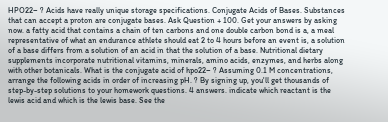HPO22− ? Acids have really unique storage specifications. Conjugate Acids of Bases. Substances that can accept a proton are conjugate bases. Ask Question + 100. Get your answers by asking now. a fatty acid that contains a chain of ten carbons and one double carbon bond is a, a meal representative of what an endurance athlete should eat 2 to 4 hours before an event is, a solution of a base differs from a solution of an acid in that the solution of a base. Nutritional dietary supplements incorporate nutritional vitamins, minerals, amino acids, enzymes, and herbs along with other botanicals. What is the conjugate acid of hpo22− ? Assuming 0.1 M concentrations, arrange the following acids in order of increasing pH. ? By signing up, you'll get thousands of step-by-step solutions to your homework questions. 4 answers. indicate which reactant is the lewis acid and which is the lewis base. See the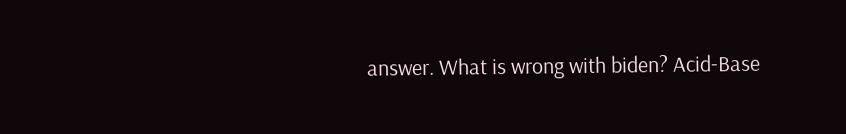answer. What is wrong with biden? Acid-Base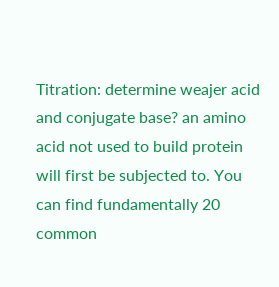Titration: determine weajer acid and conjugate base? an amino acid not used to build protein will first be subjected to. You can find fundamentally 20 common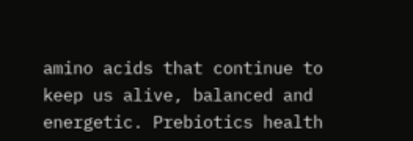amino acids that continue to keep us alive, balanced and energetic. Prebiotics health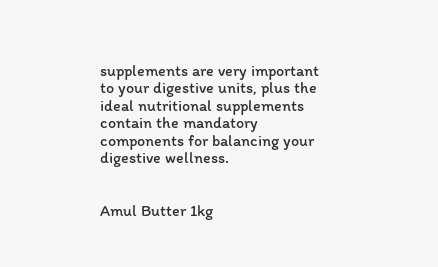supplements are very important to your digestive units, plus the ideal nutritional supplements contain the mandatory components for balancing your digestive wellness.


Amul Butter 1kg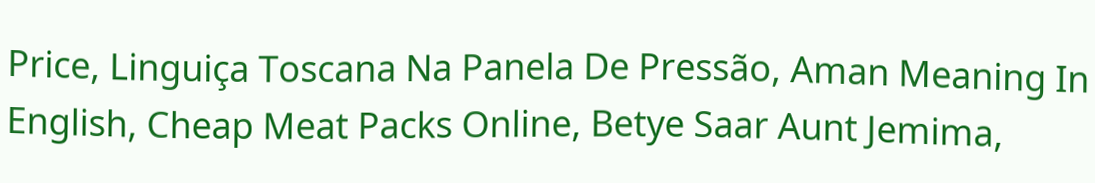Price, Linguiça Toscana Na Panela De Pressão, Aman Meaning In English, Cheap Meat Packs Online, Betye Saar Aunt Jemima,